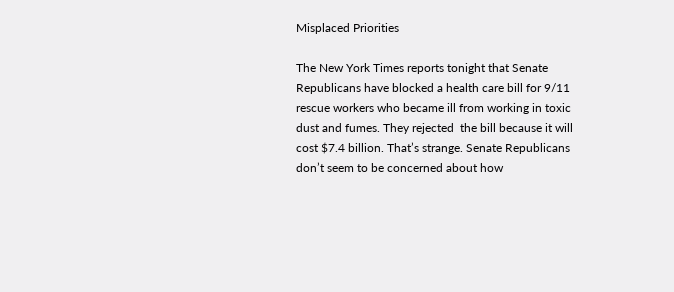Misplaced Priorities

The New York Times reports tonight that Senate Republicans have blocked a health care bill for 9/11 rescue workers who became ill from working in toxic dust and fumes. They rejected  the bill because it will cost $7.4 billion. That’s strange. Senate Republicans don’t seem to be concerned about how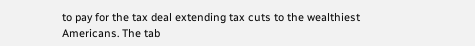to pay for the tax deal extending tax cuts to the wealthiest Americans. The tab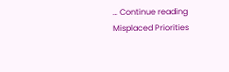… Continue reading Misplaced Priorities